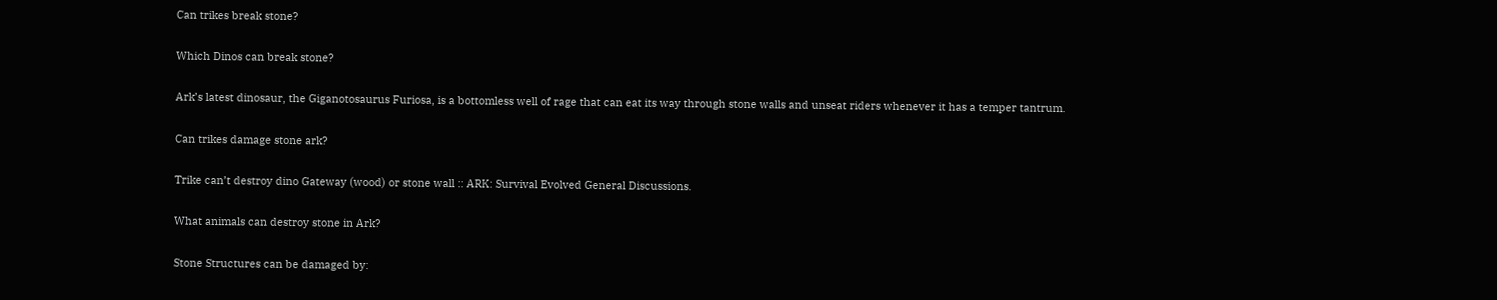Can trikes break stone?

Which Dinos can break stone?

Ark’s latest dinosaur, the Giganotosaurus Furiosa, is a bottomless well of rage that can eat its way through stone walls and unseat riders whenever it has a temper tantrum.

Can trikes damage stone ark?

Trike can’t destroy dino Gateway (wood) or stone wall :: ARK: Survival Evolved General Discussions.

What animals can destroy stone in Ark?

Stone Structures can be damaged by: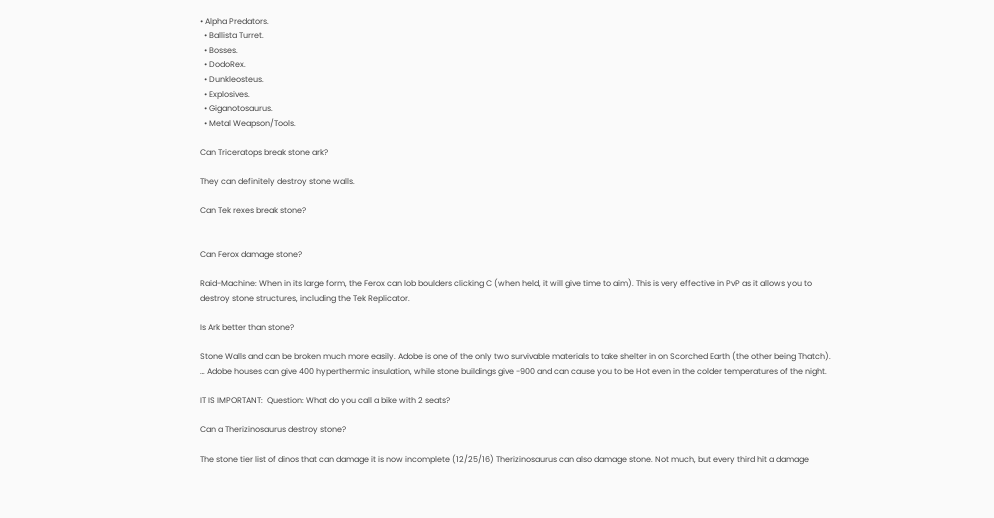• Alpha Predators.
  • Ballista Turret.
  • Bosses.
  • DodoRex.
  • Dunkleosteus.
  • Explosives.
  • Giganotosaurus.
  • Metal Weapson/Tools.

Can Triceratops break stone ark?

They can definitely destroy stone walls.

Can Tek rexes break stone?


Can Ferox damage stone?

Raid-Machine: When in its large form, the Ferox can lob boulders clicking C (when held, it will give time to aim). This is very effective in PvP as it allows you to destroy stone structures, including the Tek Replicator.

Is Ark better than stone?

Stone Walls and can be broken much more easily. Adobe is one of the only two survivable materials to take shelter in on Scorched Earth (the other being Thatch). … Adobe houses can give 400 hyperthermic insulation, while stone buildings give -900 and can cause you to be Hot even in the colder temperatures of the night.

IT IS IMPORTANT:  Question: What do you call a bike with 2 seats?

Can a Therizinosaurus destroy stone?

The stone tier list of dinos that can damage it is now incomplete (12/25/16) Therizinosaurus can also damage stone. Not much, but every third hit a damage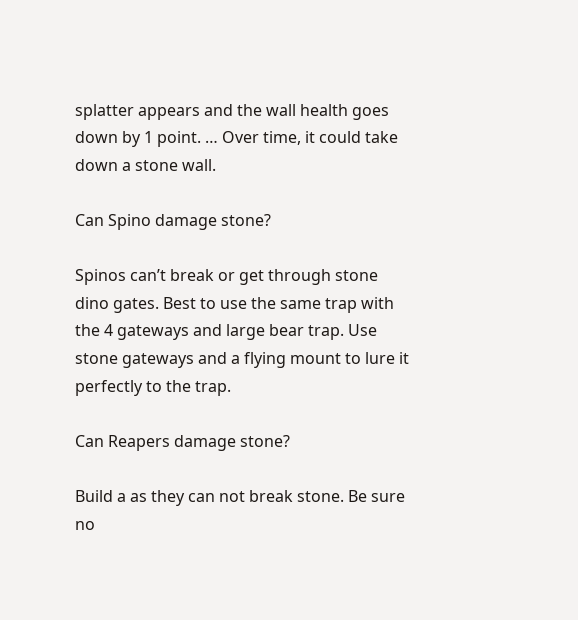splatter appears and the wall health goes down by 1 point. … Over time, it could take down a stone wall.

Can Spino damage stone?

Spinos can’t break or get through stone dino gates. Best to use the same trap with the 4 gateways and large bear trap. Use stone gateways and a flying mount to lure it perfectly to the trap.

Can Reapers damage stone?

Build a as they can not break stone. Be sure no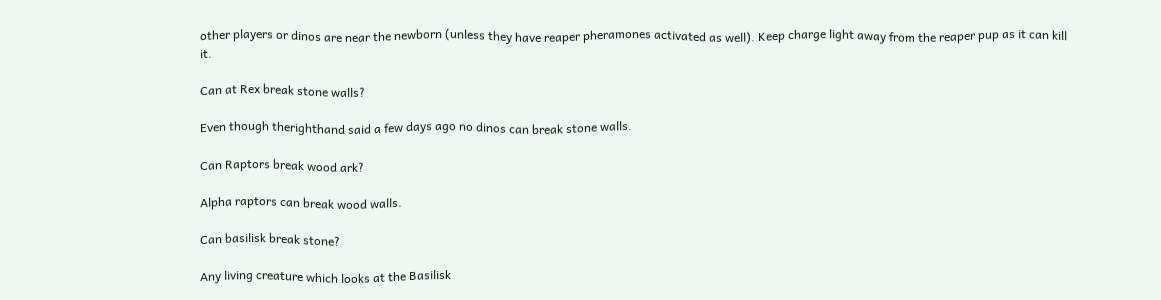other players or dinos are near the newborn (unless they have reaper pheramones activated as well). Keep charge light away from the reaper pup as it can kill it.

Can at Rex break stone walls?

Even though therighthand said a few days ago no dinos can break stone walls.

Can Raptors break wood ark?

Alpha raptors can break wood walls.

Can basilisk break stone?

Any living creature which looks at the Basilisk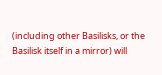(including other Basilisks, or the Basilisk itself in a mirror) will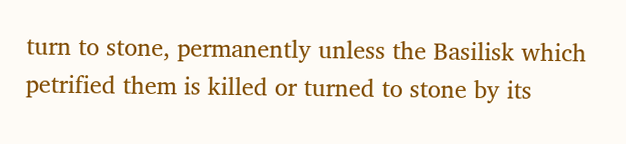turn to stone, permanently unless the Basilisk which petrified them is killed or turned to stone by its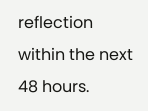reflection within the next 48 hours.